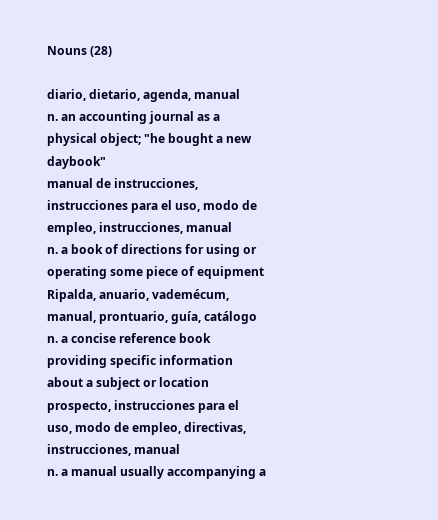Nouns (28)

diario, dietario, agenda, manual
n. an accounting journal as a physical object; "he bought a new daybook"
manual de instrucciones, instrucciones para el uso, modo de empleo, instrucciones, manual
n. a book of directions for using or operating some piece of equipment
Ripalda, anuario, vademécum, manual, prontuario, guía, catálogo
n. a concise reference book providing specific information about a subject or location
prospecto, instrucciones para el uso, modo de empleo, directivas, instrucciones, manual
n. a manual usually accompanying a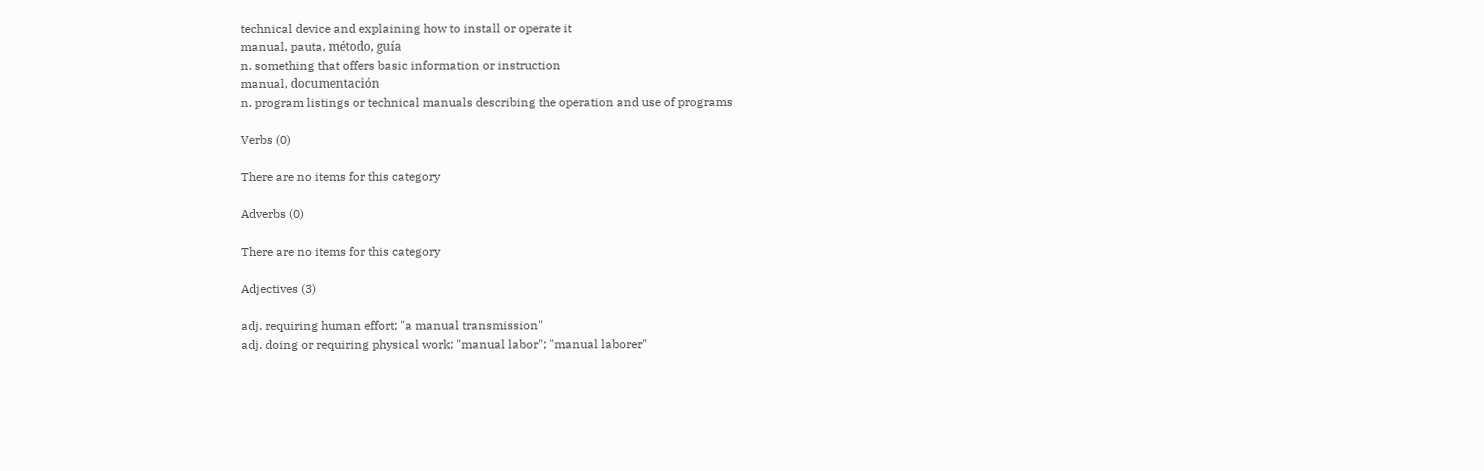technical device and explaining how to install or operate it
manual, pauta, método, guía
n. something that offers basic information or instruction
manual, documentación
n. program listings or technical manuals describing the operation and use of programs

Verbs (0)

There are no items for this category

Adverbs (0)

There are no items for this category

Adjectives (3)

adj. requiring human effort; "a manual transmission"
adj. doing or requiring physical work; "manual labor"; "manual laborer"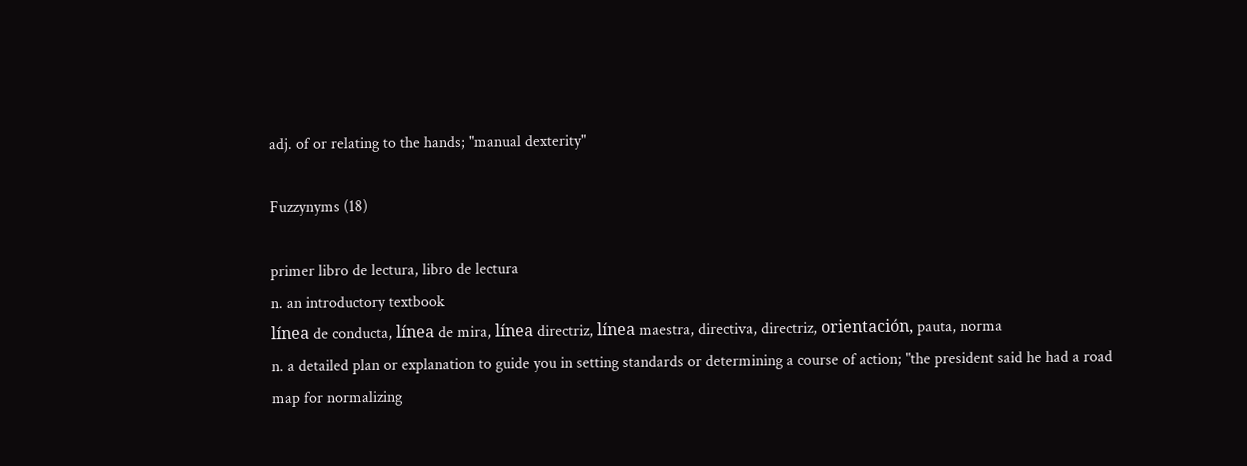adj. of or relating to the hands; "manual dexterity"

Fuzzynyms (18)

primer libro de lectura, libro de lectura
n. an introductory textbook
línea de conducta, línea de mira, línea directriz, línea maestra, directiva, directriz, orientación, pauta, norma
n. a detailed plan or explanation to guide you in setting standards or determining a course of action; "the president said he had a road map for normalizing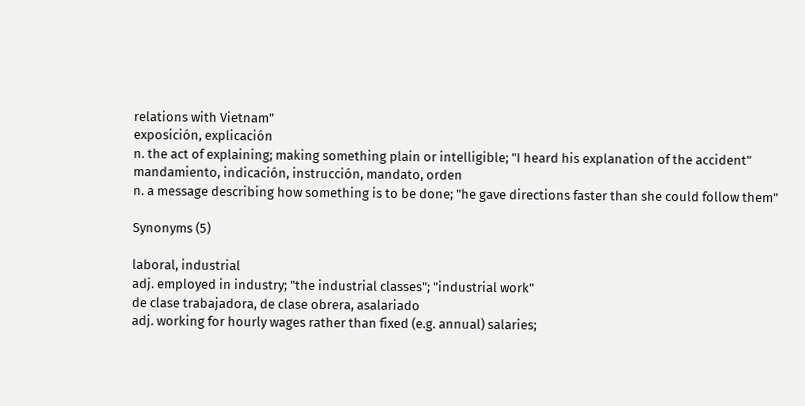relations with Vietnam"
exposición, explicación
n. the act of explaining; making something plain or intelligible; "I heard his explanation of the accident"
mandamiento, indicación, instrucción, mandato, orden
n. a message describing how something is to be done; "he gave directions faster than she could follow them"

Synonyms (5)

laboral, industrial
adj. employed in industry; "the industrial classes"; "industrial work"
de clase trabajadora, de clase obrera, asalariado
adj. working for hourly wages rather than fixed (e.g. annual) salaries;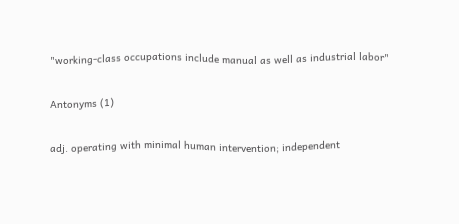"working-class occupations include manual as well as industrial labor"

Antonyms (1)

adj. operating with minimal human intervention; independent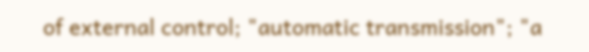of external control; "automatic transmission"; "a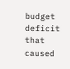budget deficit that caused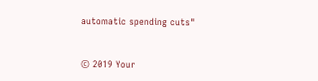automatic spending cuts"


© 2019 Your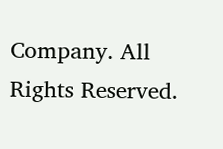Company. All Rights Reserved.